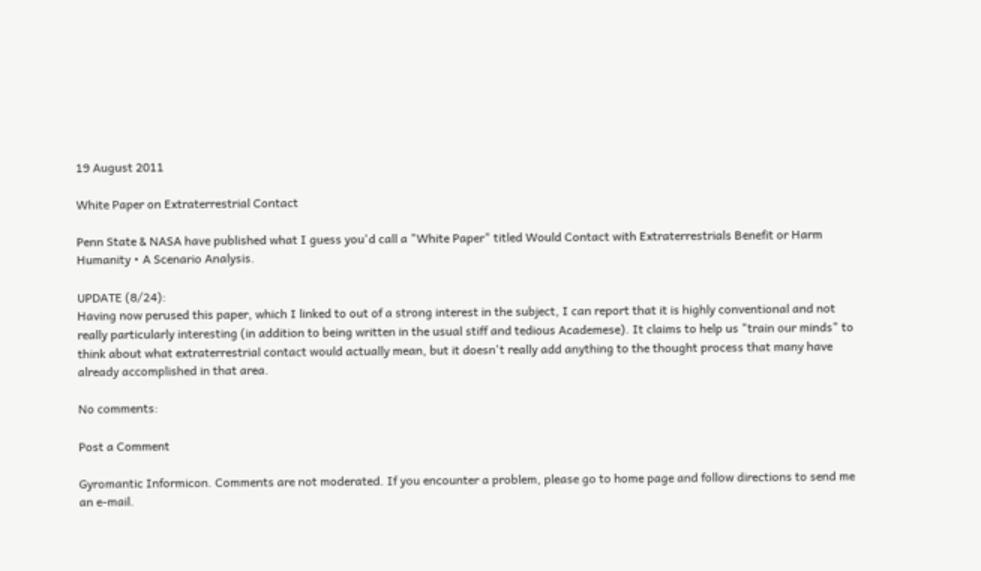19 August 2011

White Paper on Extraterrestrial Contact

Penn State & NASA have published what I guess you'd call a "White Paper" titled Would Contact with Extraterrestrials Benefit or Harm Humanity • A Scenario Analysis.

UPDATE (8/24):
Having now perused this paper, which I linked to out of a strong interest in the subject, I can report that it is highly conventional and not really particularly interesting (in addition to being written in the usual stiff and tedious Academese). It claims to help us "train our minds" to think about what extraterrestrial contact would actually mean, but it doesn't really add anything to the thought process that many have already accomplished in that area.

No comments:

Post a Comment

Gyromantic Informicon. Comments are not moderated. If you encounter a problem, please go to home page and follow directions to send me an e-mail.